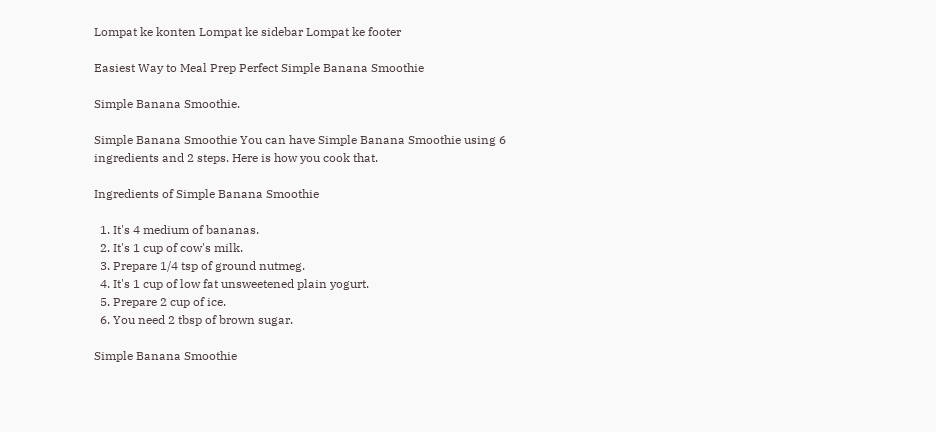Lompat ke konten Lompat ke sidebar Lompat ke footer

Easiest Way to Meal Prep Perfect Simple Banana Smoothie

Simple Banana Smoothie.

Simple Banana Smoothie You can have Simple Banana Smoothie using 6 ingredients and 2 steps. Here is how you cook that.

Ingredients of Simple Banana Smoothie

  1. It's 4 medium of bananas.
  2. It's 1 cup of cow's milk.
  3. Prepare 1/4 tsp of ground nutmeg.
  4. It's 1 cup of low fat unsweetened plain yogurt.
  5. Prepare 2 cup of ice.
  6. You need 2 tbsp of brown sugar.

Simple Banana Smoothie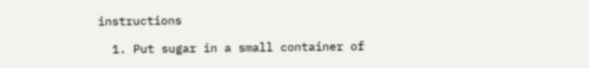instructions

  1. Put sugar in a small container of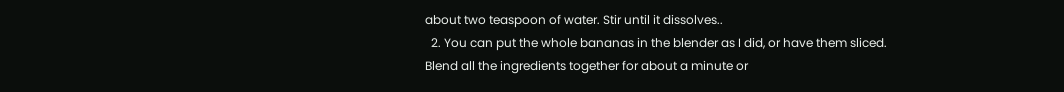about two teaspoon of water. Stir until it dissolves..
  2. You can put the whole bananas in the blender as I did, or have them sliced. Blend all the ingredients together for about a minute or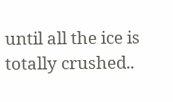until all the ice is totally crushed..